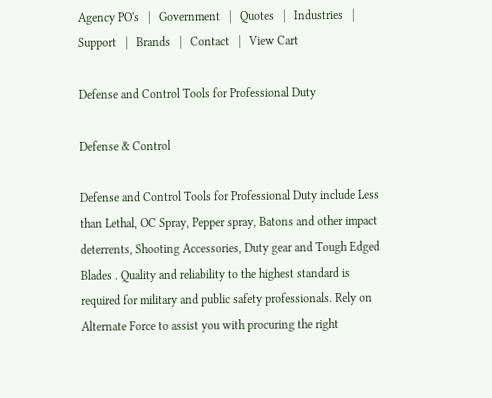Agency PO's   |   Government   |   Quotes   |   Industries   |   Support   |   Brands   |   Contact   |   View Cart

Defense and Control Tools for Professional Duty

Defense & Control

Defense and Control Tools for Professional Duty include Less than Lethal, OC Spray, Pepper spray, Batons and other impact deterrents, Shooting Accessories, Duty gear and Tough Edged Blades . Quality and reliability to the highest standard is required for military and public safety professionals. Rely on Alternate Force to assist you with procuring the right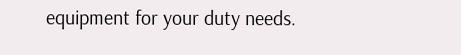equipment for your duty needs.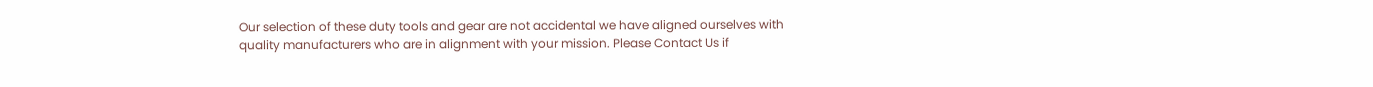Our selection of these duty tools and gear are not accidental we have aligned ourselves with quality manufacturers who are in alignment with your mission. Please Contact Us if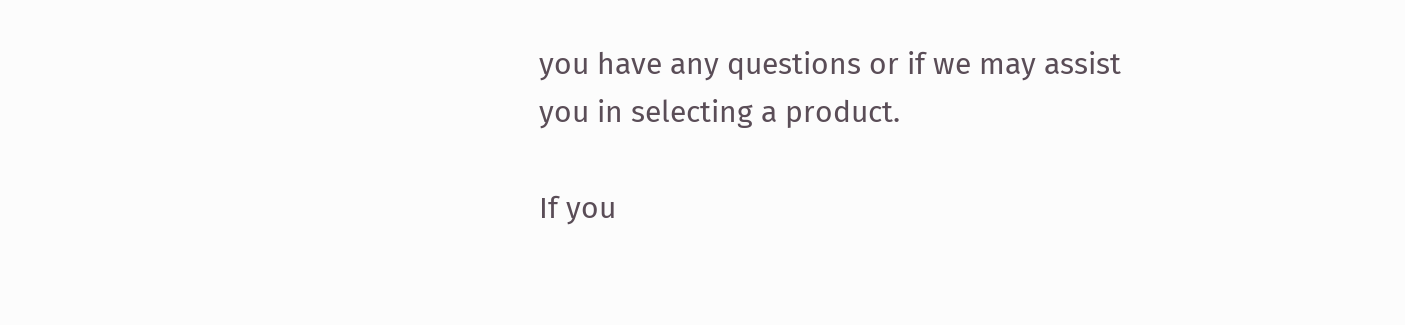you have any questions or if we may assist you in selecting a product.

If you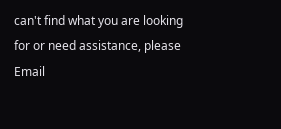can't find what you are looking for or need assistance, please Email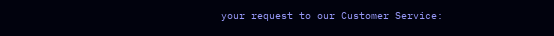your request to our Customer Service: